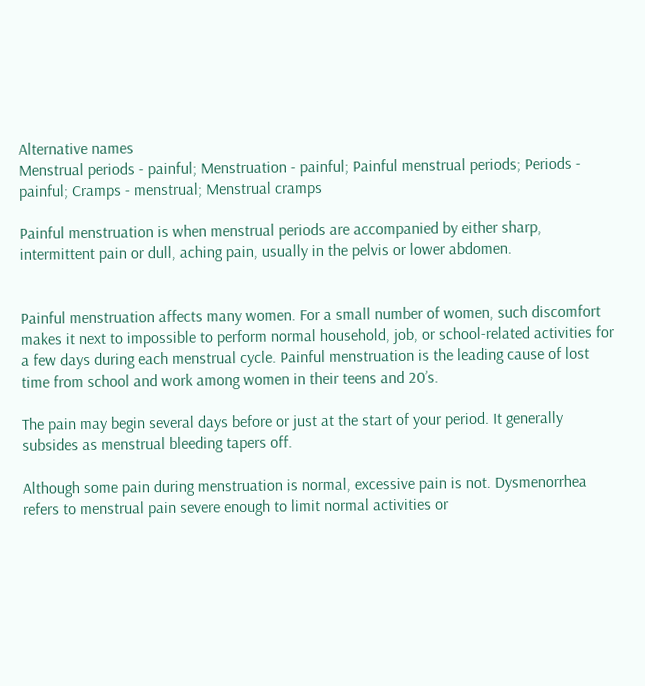Alternative names
Menstrual periods - painful; Menstruation - painful; Painful menstrual periods; Periods - painful; Cramps - menstrual; Menstrual cramps

Painful menstruation is when menstrual periods are accompanied by either sharp, intermittent pain or dull, aching pain, usually in the pelvis or lower abdomen.


Painful menstruation affects many women. For a small number of women, such discomfort makes it next to impossible to perform normal household, job, or school-related activities for a few days during each menstrual cycle. Painful menstruation is the leading cause of lost time from school and work among women in their teens and 20’s.

The pain may begin several days before or just at the start of your period. It generally subsides as menstrual bleeding tapers off.

Although some pain during menstruation is normal, excessive pain is not. Dysmenorrhea refers to menstrual pain severe enough to limit normal activities or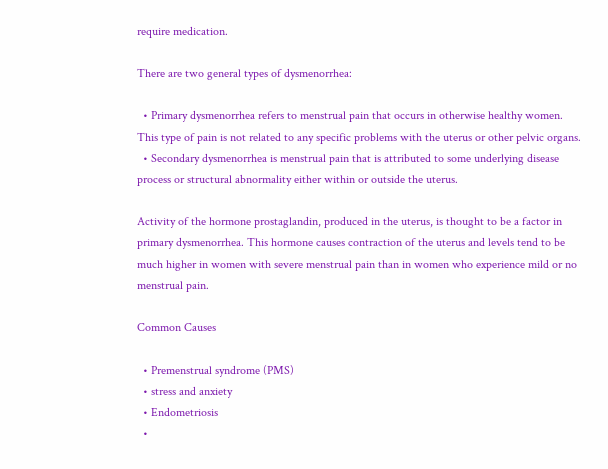require medication.

There are two general types of dysmenorrhea:

  • Primary dysmenorrhea refers to menstrual pain that occurs in otherwise healthy women. This type of pain is not related to any specific problems with the uterus or other pelvic organs.
  • Secondary dysmenorrhea is menstrual pain that is attributed to some underlying disease process or structural abnormality either within or outside the uterus.

Activity of the hormone prostaglandin, produced in the uterus, is thought to be a factor in primary dysmenorrhea. This hormone causes contraction of the uterus and levels tend to be much higher in women with severe menstrual pain than in women who experience mild or no menstrual pain.

Common Causes

  • Premenstrual syndrome (PMS)
  • stress and anxiety
  • Endometriosis
  •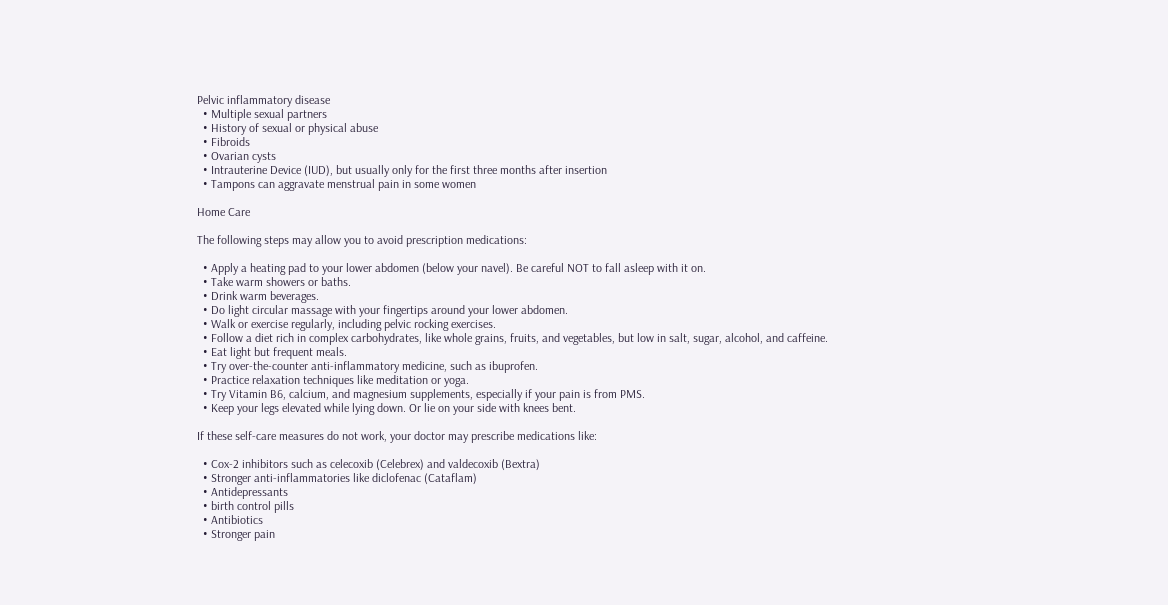Pelvic inflammatory disease
  • Multiple sexual partners
  • History of sexual or physical abuse
  • Fibroids
  • Ovarian cysts
  • Intrauterine Device (IUD), but usually only for the first three months after insertion
  • Tampons can aggravate menstrual pain in some women

Home Care

The following steps may allow you to avoid prescription medications:

  • Apply a heating pad to your lower abdomen (below your navel). Be careful NOT to fall asleep with it on.
  • Take warm showers or baths.
  • Drink warm beverages.
  • Do light circular massage with your fingertips around your lower abdomen.
  • Walk or exercise regularly, including pelvic rocking exercises.
  • Follow a diet rich in complex carbohydrates, like whole grains, fruits, and vegetables, but low in salt, sugar, alcohol, and caffeine.
  • Eat light but frequent meals.
  • Try over-the-counter anti-inflammatory medicine, such as ibuprofen.
  • Practice relaxation techniques like meditation or yoga.
  • Try Vitamin B6, calcium, and magnesium supplements, especially if your pain is from PMS.
  • Keep your legs elevated while lying down. Or lie on your side with knees bent.

If these self-care measures do not work, your doctor may prescribe medications like:

  • Cox-2 inhibitors such as celecoxib (Celebrex) and valdecoxib (Bextra)
  • Stronger anti-inflammatories like diclofenac (Cataflam)
  • Antidepressants
  • birth control pills
  • Antibiotics
  • Stronger pain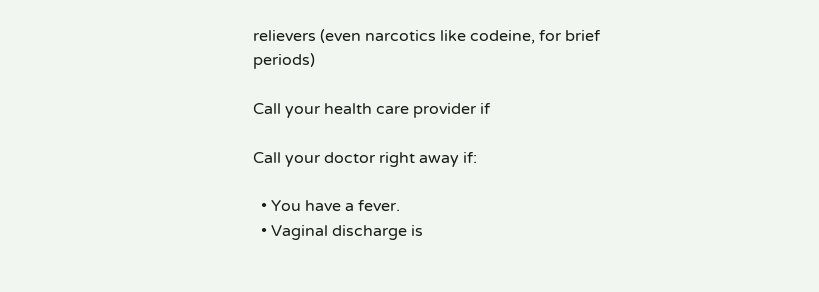relievers (even narcotics like codeine, for brief periods)

Call your health care provider if

Call your doctor right away if:

  • You have a fever.
  • Vaginal discharge is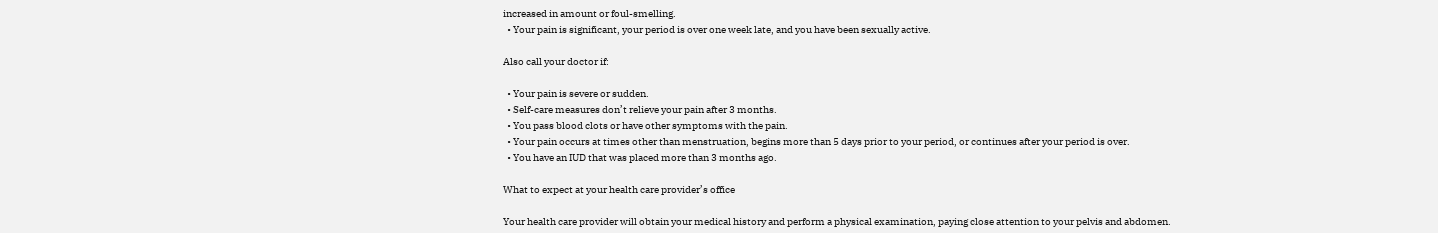increased in amount or foul-smelling.
  • Your pain is significant, your period is over one week late, and you have been sexually active.

Also call your doctor if:

  • Your pain is severe or sudden.
  • Self-care measures don’t relieve your pain after 3 months.
  • You pass blood clots or have other symptoms with the pain.
  • Your pain occurs at times other than menstruation, begins more than 5 days prior to your period, or continues after your period is over.
  • You have an IUD that was placed more than 3 months ago.

What to expect at your health care provider’s office

Your health care provider will obtain your medical history and perform a physical examination, paying close attention to your pelvis and abdomen.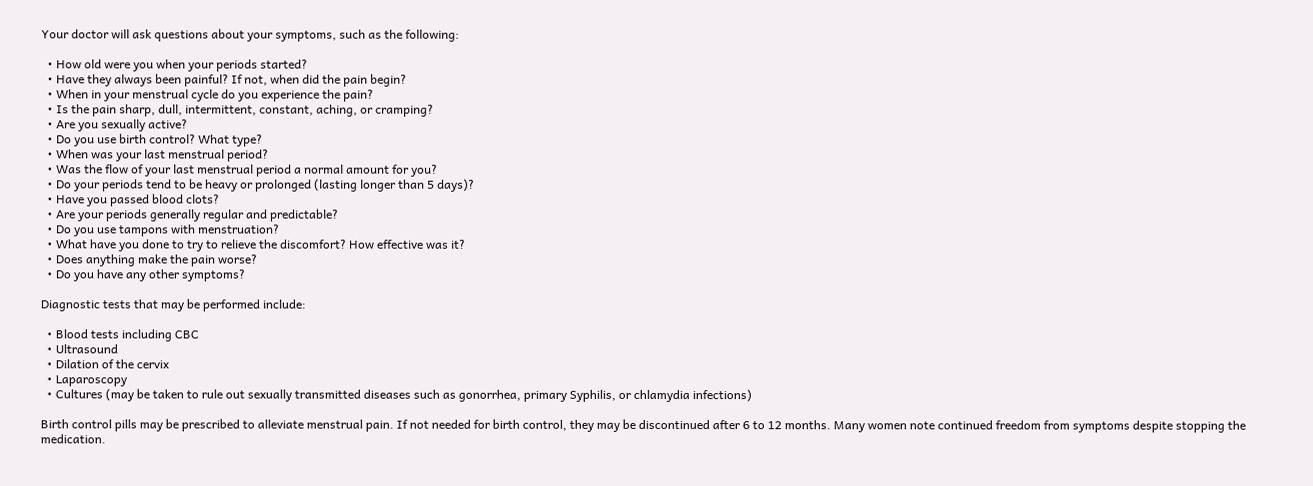Your doctor will ask questions about your symptoms, such as the following:

  • How old were you when your periods started?
  • Have they always been painful? If not, when did the pain begin?
  • When in your menstrual cycle do you experience the pain?
  • Is the pain sharp, dull, intermittent, constant, aching, or cramping?
  • Are you sexually active?
  • Do you use birth control? What type?
  • When was your last menstrual period?
  • Was the flow of your last menstrual period a normal amount for you?
  • Do your periods tend to be heavy or prolonged (lasting longer than 5 days)?
  • Have you passed blood clots?
  • Are your periods generally regular and predictable?
  • Do you use tampons with menstruation?
  • What have you done to try to relieve the discomfort? How effective was it?
  • Does anything make the pain worse?
  • Do you have any other symptoms?

Diagnostic tests that may be performed include:

  • Blood tests including CBC
  • Ultrasound
  • Dilation of the cervix
  • Laparoscopy
  • Cultures (may be taken to rule out sexually transmitted diseases such as gonorrhea, primary Syphilis, or chlamydia infections)

Birth control pills may be prescribed to alleviate menstrual pain. If not needed for birth control, they may be discontinued after 6 to 12 months. Many women note continued freedom from symptoms despite stopping the medication.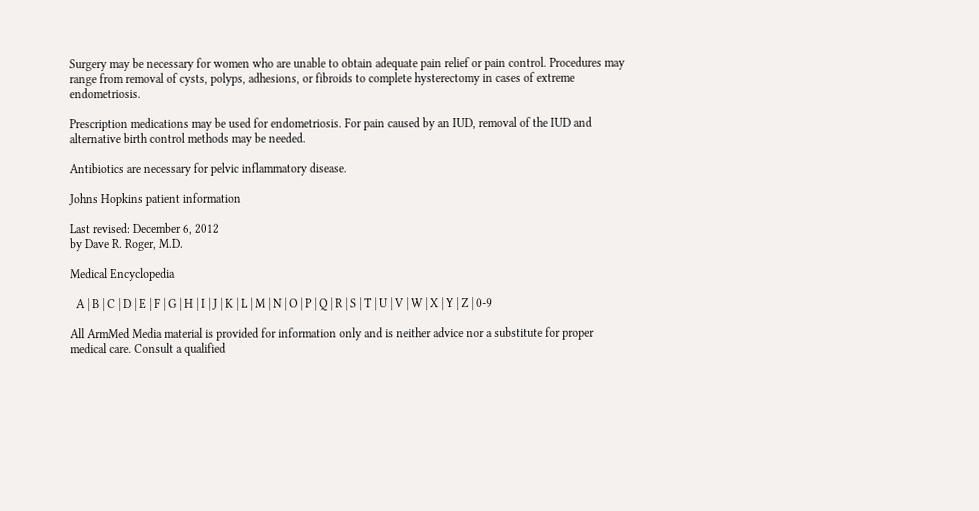Surgery may be necessary for women who are unable to obtain adequate pain relief or pain control. Procedures may range from removal of cysts, polyps, adhesions, or fibroids to complete hysterectomy in cases of extreme endometriosis.

Prescription medications may be used for endometriosis. For pain caused by an IUD, removal of the IUD and alternative birth control methods may be needed.

Antibiotics are necessary for pelvic inflammatory disease.

Johns Hopkins patient information

Last revised: December 6, 2012
by Dave R. Roger, M.D.

Medical Encyclopedia

  A | B | C | D | E | F | G | H | I | J | K | L | M | N | O | P | Q | R | S | T | U | V | W | X | Y | Z | 0-9

All ArmMed Media material is provided for information only and is neither advice nor a substitute for proper medical care. Consult a qualified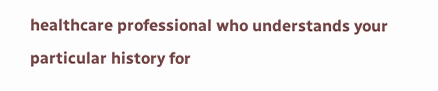healthcare professional who understands your particular history for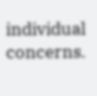individual concerns.